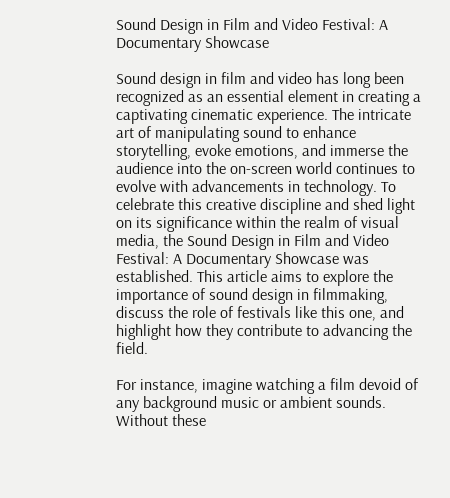Sound Design in Film and Video Festival: A Documentary Showcase

Sound design in film and video has long been recognized as an essential element in creating a captivating cinematic experience. The intricate art of manipulating sound to enhance storytelling, evoke emotions, and immerse the audience into the on-screen world continues to evolve with advancements in technology. To celebrate this creative discipline and shed light on its significance within the realm of visual media, the Sound Design in Film and Video Festival: A Documentary Showcase was established. This article aims to explore the importance of sound design in filmmaking, discuss the role of festivals like this one, and highlight how they contribute to advancing the field.

For instance, imagine watching a film devoid of any background music or ambient sounds. Without these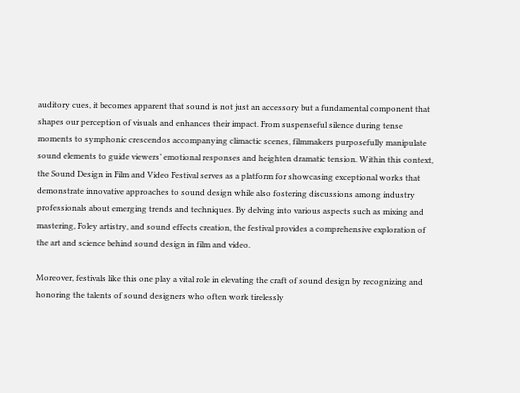auditory cues, it becomes apparent that sound is not just an accessory but a fundamental component that shapes our perception of visuals and enhances their impact. From suspenseful silence during tense moments to symphonic crescendos accompanying climactic scenes, filmmakers purposefully manipulate sound elements to guide viewers’ emotional responses and heighten dramatic tension. Within this context, the Sound Design in Film and Video Festival serves as a platform for showcasing exceptional works that demonstrate innovative approaches to sound design while also fostering discussions among industry professionals about emerging trends and techniques. By delving into various aspects such as mixing and mastering, Foley artistry, and sound effects creation, the festival provides a comprehensive exploration of the art and science behind sound design in film and video.

Moreover, festivals like this one play a vital role in elevating the craft of sound design by recognizing and honoring the talents of sound designers who often work tirelessly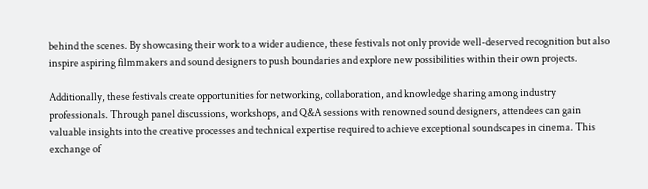behind the scenes. By showcasing their work to a wider audience, these festivals not only provide well-deserved recognition but also inspire aspiring filmmakers and sound designers to push boundaries and explore new possibilities within their own projects.

Additionally, these festivals create opportunities for networking, collaboration, and knowledge sharing among industry professionals. Through panel discussions, workshops, and Q&A sessions with renowned sound designers, attendees can gain valuable insights into the creative processes and technical expertise required to achieve exceptional soundscapes in cinema. This exchange of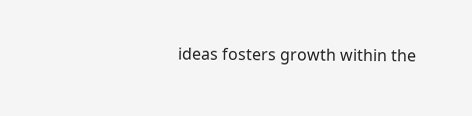ideas fosters growth within the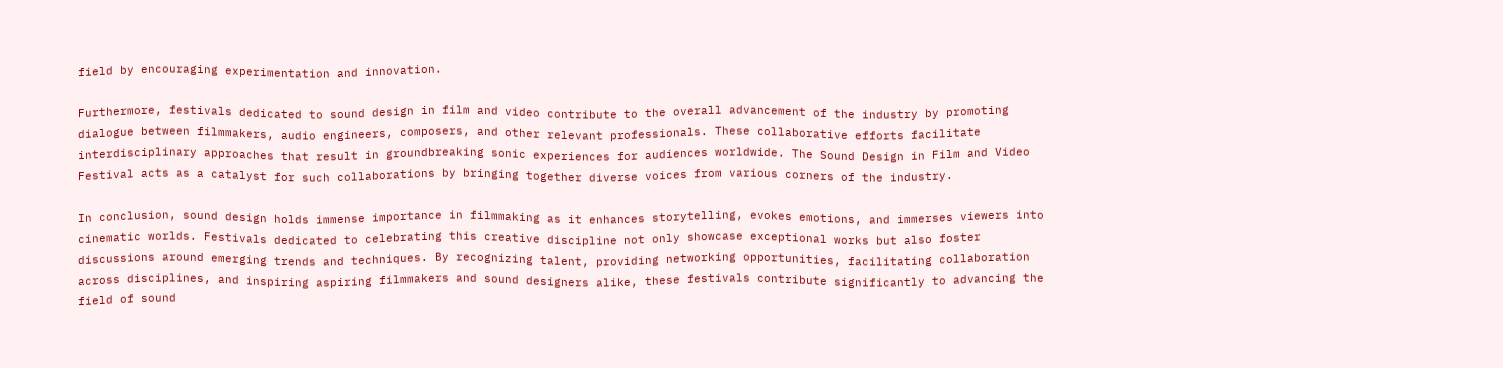field by encouraging experimentation and innovation.

Furthermore, festivals dedicated to sound design in film and video contribute to the overall advancement of the industry by promoting dialogue between filmmakers, audio engineers, composers, and other relevant professionals. These collaborative efforts facilitate interdisciplinary approaches that result in groundbreaking sonic experiences for audiences worldwide. The Sound Design in Film and Video Festival acts as a catalyst for such collaborations by bringing together diverse voices from various corners of the industry.

In conclusion, sound design holds immense importance in filmmaking as it enhances storytelling, evokes emotions, and immerses viewers into cinematic worlds. Festivals dedicated to celebrating this creative discipline not only showcase exceptional works but also foster discussions around emerging trends and techniques. By recognizing talent, providing networking opportunities, facilitating collaboration across disciplines, and inspiring aspiring filmmakers and sound designers alike, these festivals contribute significantly to advancing the field of sound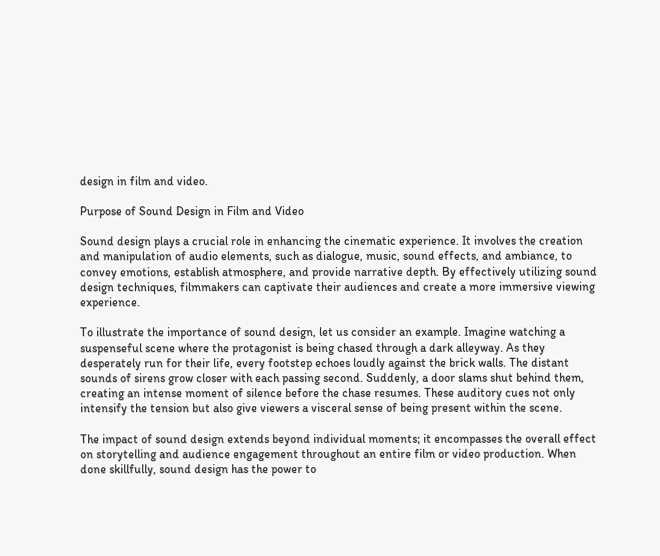design in film and video.

Purpose of Sound Design in Film and Video

Sound design plays a crucial role in enhancing the cinematic experience. It involves the creation and manipulation of audio elements, such as dialogue, music, sound effects, and ambiance, to convey emotions, establish atmosphere, and provide narrative depth. By effectively utilizing sound design techniques, filmmakers can captivate their audiences and create a more immersive viewing experience.

To illustrate the importance of sound design, let us consider an example. Imagine watching a suspenseful scene where the protagonist is being chased through a dark alleyway. As they desperately run for their life, every footstep echoes loudly against the brick walls. The distant sounds of sirens grow closer with each passing second. Suddenly, a door slams shut behind them, creating an intense moment of silence before the chase resumes. These auditory cues not only intensify the tension but also give viewers a visceral sense of being present within the scene.

The impact of sound design extends beyond individual moments; it encompasses the overall effect on storytelling and audience engagement throughout an entire film or video production. When done skillfully, sound design has the power to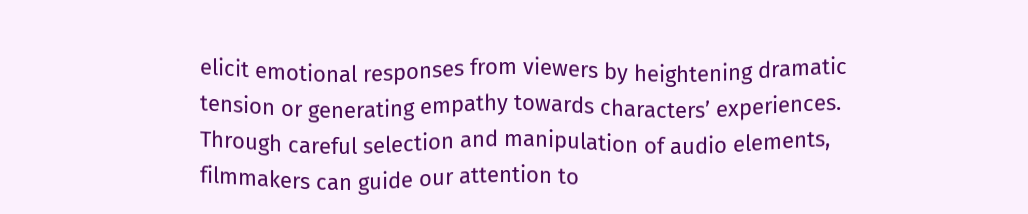elicit emotional responses from viewers by heightening dramatic tension or generating empathy towards characters’ experiences. Through careful selection and manipulation of audio elements, filmmakers can guide our attention to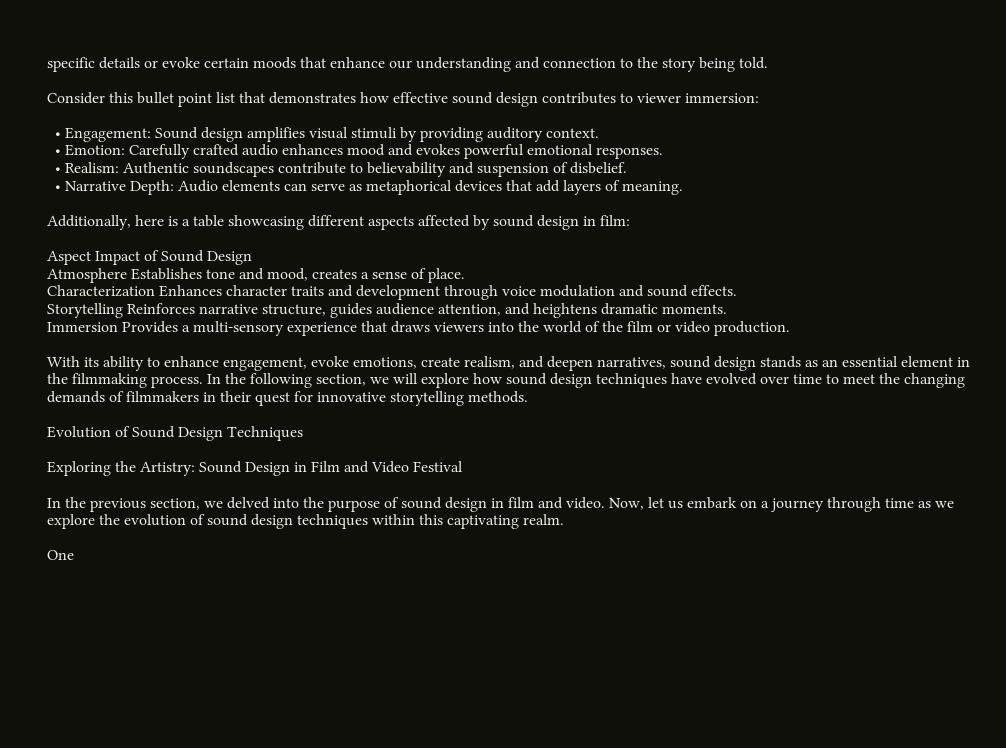specific details or evoke certain moods that enhance our understanding and connection to the story being told.

Consider this bullet point list that demonstrates how effective sound design contributes to viewer immersion:

  • Engagement: Sound design amplifies visual stimuli by providing auditory context.
  • Emotion: Carefully crafted audio enhances mood and evokes powerful emotional responses.
  • Realism: Authentic soundscapes contribute to believability and suspension of disbelief.
  • Narrative Depth: Audio elements can serve as metaphorical devices that add layers of meaning.

Additionally, here is a table showcasing different aspects affected by sound design in film:

Aspect Impact of Sound Design
Atmosphere Establishes tone and mood, creates a sense of place.
Characterization Enhances character traits and development through voice modulation and sound effects.
Storytelling Reinforces narrative structure, guides audience attention, and heightens dramatic moments.
Immersion Provides a multi-sensory experience that draws viewers into the world of the film or video production.

With its ability to enhance engagement, evoke emotions, create realism, and deepen narratives, sound design stands as an essential element in the filmmaking process. In the following section, we will explore how sound design techniques have evolved over time to meet the changing demands of filmmakers in their quest for innovative storytelling methods.

Evolution of Sound Design Techniques

Exploring the Artistry: Sound Design in Film and Video Festival

In the previous section, we delved into the purpose of sound design in film and video. Now, let us embark on a journey through time as we explore the evolution of sound design techniques within this captivating realm.

One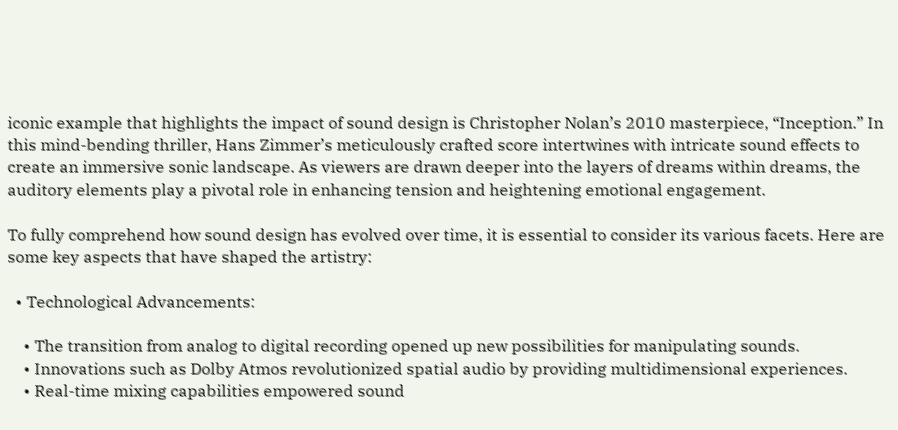iconic example that highlights the impact of sound design is Christopher Nolan’s 2010 masterpiece, “Inception.” In this mind-bending thriller, Hans Zimmer’s meticulously crafted score intertwines with intricate sound effects to create an immersive sonic landscape. As viewers are drawn deeper into the layers of dreams within dreams, the auditory elements play a pivotal role in enhancing tension and heightening emotional engagement.

To fully comprehend how sound design has evolved over time, it is essential to consider its various facets. Here are some key aspects that have shaped the artistry:

  • Technological Advancements:

    • The transition from analog to digital recording opened up new possibilities for manipulating sounds.
    • Innovations such as Dolby Atmos revolutionized spatial audio by providing multidimensional experiences.
    • Real-time mixing capabilities empowered sound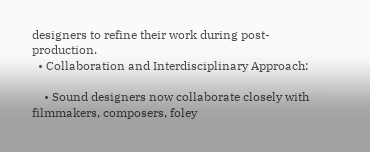designers to refine their work during post-production.
  • Collaboration and Interdisciplinary Approach:

    • Sound designers now collaborate closely with filmmakers, composers, foley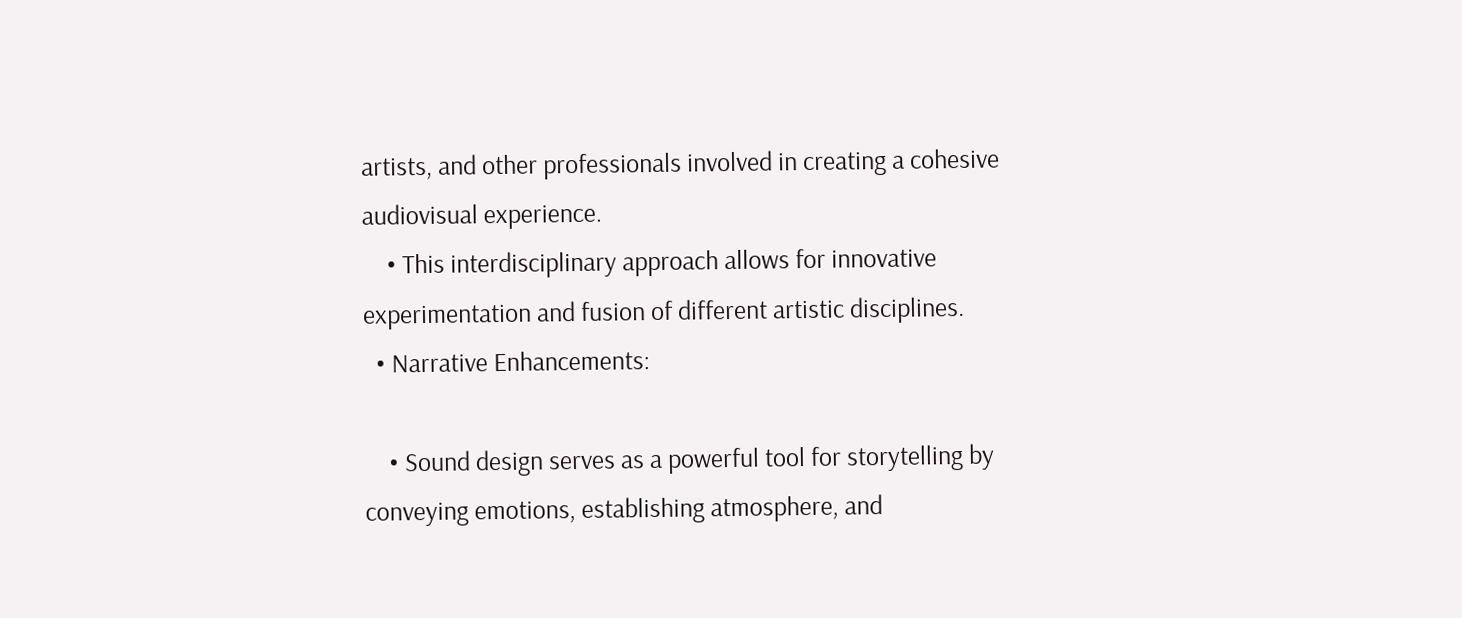artists, and other professionals involved in creating a cohesive audiovisual experience.
    • This interdisciplinary approach allows for innovative experimentation and fusion of different artistic disciplines.
  • Narrative Enhancements:

    • Sound design serves as a powerful tool for storytelling by conveying emotions, establishing atmosphere, and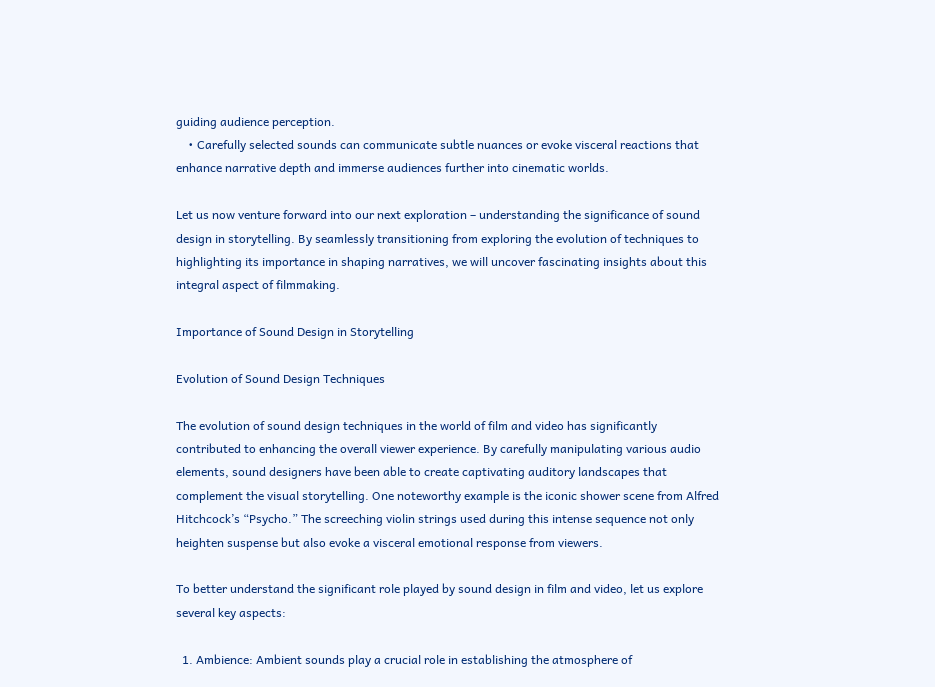guiding audience perception.
    • Carefully selected sounds can communicate subtle nuances or evoke visceral reactions that enhance narrative depth and immerse audiences further into cinematic worlds.

Let us now venture forward into our next exploration – understanding the significance of sound design in storytelling. By seamlessly transitioning from exploring the evolution of techniques to highlighting its importance in shaping narratives, we will uncover fascinating insights about this integral aspect of filmmaking.

Importance of Sound Design in Storytelling

Evolution of Sound Design Techniques

The evolution of sound design techniques in the world of film and video has significantly contributed to enhancing the overall viewer experience. By carefully manipulating various audio elements, sound designers have been able to create captivating auditory landscapes that complement the visual storytelling. One noteworthy example is the iconic shower scene from Alfred Hitchcock’s “Psycho.” The screeching violin strings used during this intense sequence not only heighten suspense but also evoke a visceral emotional response from viewers.

To better understand the significant role played by sound design in film and video, let us explore several key aspects:

  1. Ambience: Ambient sounds play a crucial role in establishing the atmosphere of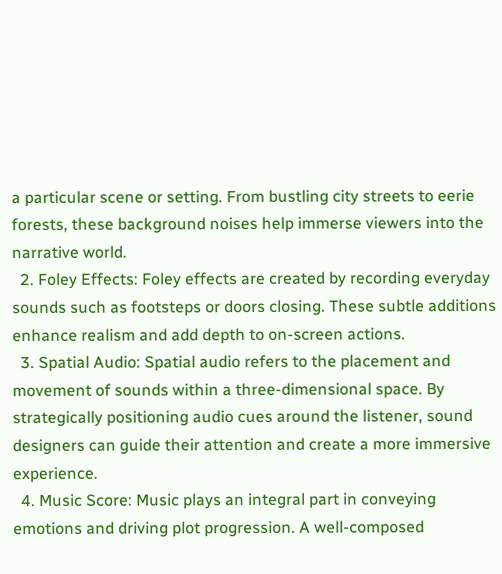a particular scene or setting. From bustling city streets to eerie forests, these background noises help immerse viewers into the narrative world.
  2. Foley Effects: Foley effects are created by recording everyday sounds such as footsteps or doors closing. These subtle additions enhance realism and add depth to on-screen actions.
  3. Spatial Audio: Spatial audio refers to the placement and movement of sounds within a three-dimensional space. By strategically positioning audio cues around the listener, sound designers can guide their attention and create a more immersive experience.
  4. Music Score: Music plays an integral part in conveying emotions and driving plot progression. A well-composed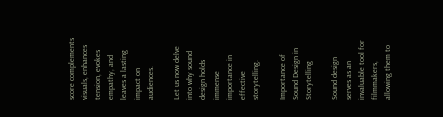score complements visuals, enhances tension, evokes empathy, and leaves a lasting impact on audiences.

Let us now delve into why sound design holds immense importance in effective storytelling.

Importance of Sound Design in Storytelling

Sound design serves as an invaluable tool for filmmakers, allowing them to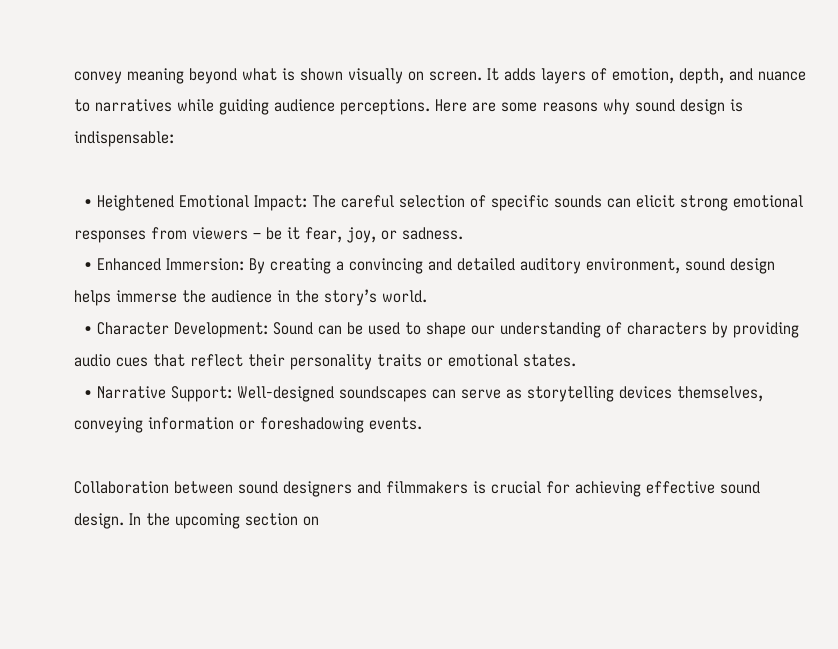convey meaning beyond what is shown visually on screen. It adds layers of emotion, depth, and nuance to narratives while guiding audience perceptions. Here are some reasons why sound design is indispensable:

  • Heightened Emotional Impact: The careful selection of specific sounds can elicit strong emotional responses from viewers – be it fear, joy, or sadness.
  • Enhanced Immersion: By creating a convincing and detailed auditory environment, sound design helps immerse the audience in the story’s world.
  • Character Development: Sound can be used to shape our understanding of characters by providing audio cues that reflect their personality traits or emotional states.
  • Narrative Support: Well-designed soundscapes can serve as storytelling devices themselves, conveying information or foreshadowing events.

Collaboration between sound designers and filmmakers is crucial for achieving effective sound design. In the upcoming section on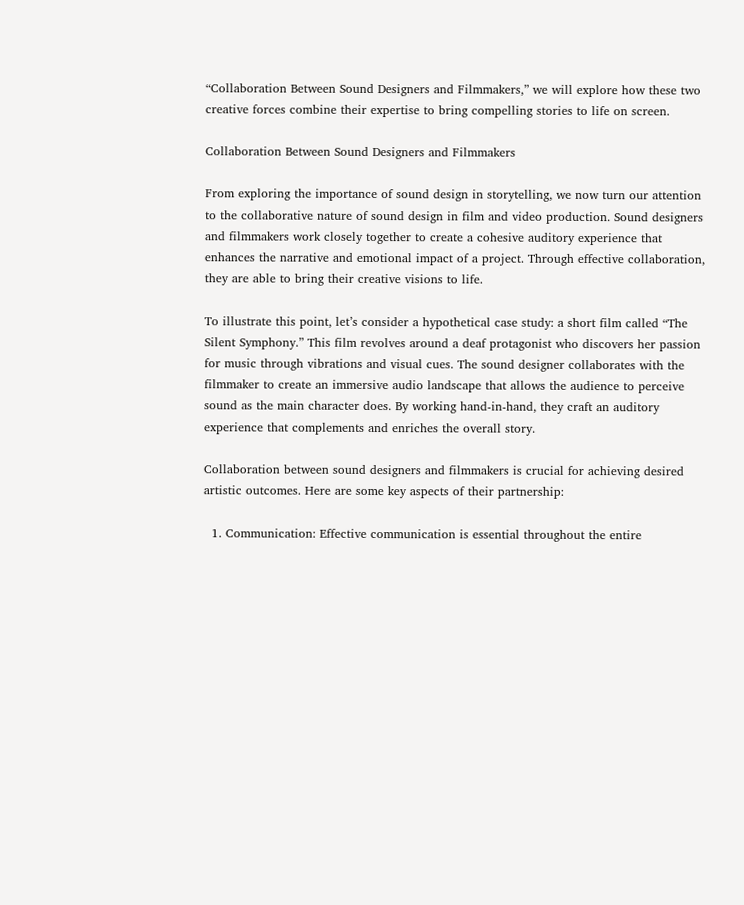“Collaboration Between Sound Designers and Filmmakers,” we will explore how these two creative forces combine their expertise to bring compelling stories to life on screen.

Collaboration Between Sound Designers and Filmmakers

From exploring the importance of sound design in storytelling, we now turn our attention to the collaborative nature of sound design in film and video production. Sound designers and filmmakers work closely together to create a cohesive auditory experience that enhances the narrative and emotional impact of a project. Through effective collaboration, they are able to bring their creative visions to life.

To illustrate this point, let’s consider a hypothetical case study: a short film called “The Silent Symphony.” This film revolves around a deaf protagonist who discovers her passion for music through vibrations and visual cues. The sound designer collaborates with the filmmaker to create an immersive audio landscape that allows the audience to perceive sound as the main character does. By working hand-in-hand, they craft an auditory experience that complements and enriches the overall story.

Collaboration between sound designers and filmmakers is crucial for achieving desired artistic outcomes. Here are some key aspects of their partnership:

  1. Communication: Effective communication is essential throughout the entire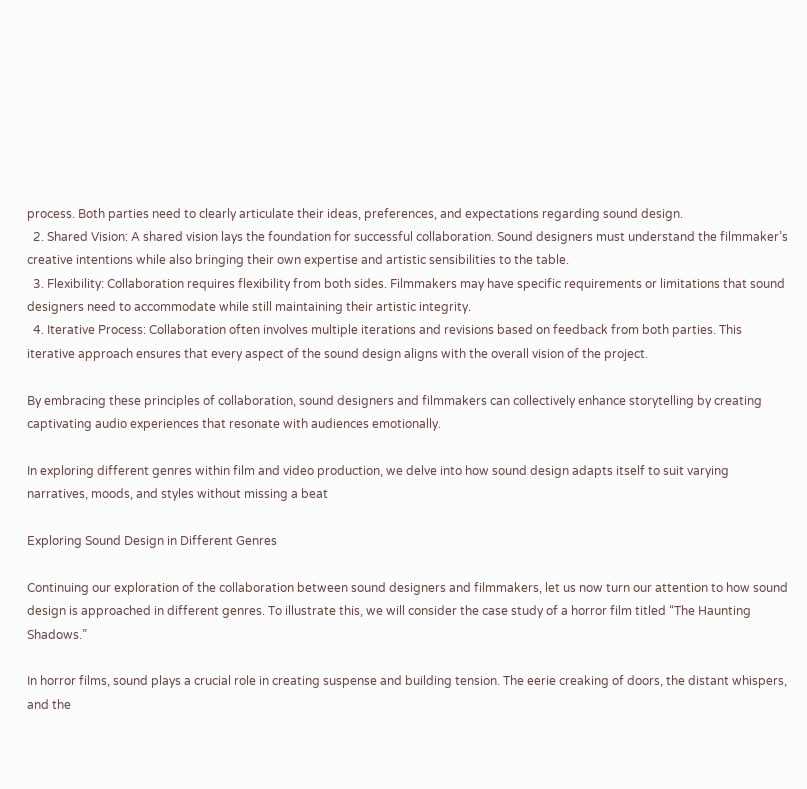process. Both parties need to clearly articulate their ideas, preferences, and expectations regarding sound design.
  2. Shared Vision: A shared vision lays the foundation for successful collaboration. Sound designers must understand the filmmaker’s creative intentions while also bringing their own expertise and artistic sensibilities to the table.
  3. Flexibility: Collaboration requires flexibility from both sides. Filmmakers may have specific requirements or limitations that sound designers need to accommodate while still maintaining their artistic integrity.
  4. Iterative Process: Collaboration often involves multiple iterations and revisions based on feedback from both parties. This iterative approach ensures that every aspect of the sound design aligns with the overall vision of the project.

By embracing these principles of collaboration, sound designers and filmmakers can collectively enhance storytelling by creating captivating audio experiences that resonate with audiences emotionally.

In exploring different genres within film and video production, we delve into how sound design adapts itself to suit varying narratives, moods, and styles without missing a beat

Exploring Sound Design in Different Genres

Continuing our exploration of the collaboration between sound designers and filmmakers, let us now turn our attention to how sound design is approached in different genres. To illustrate this, we will consider the case study of a horror film titled “The Haunting Shadows.”

In horror films, sound plays a crucial role in creating suspense and building tension. The eerie creaking of doors, the distant whispers, and the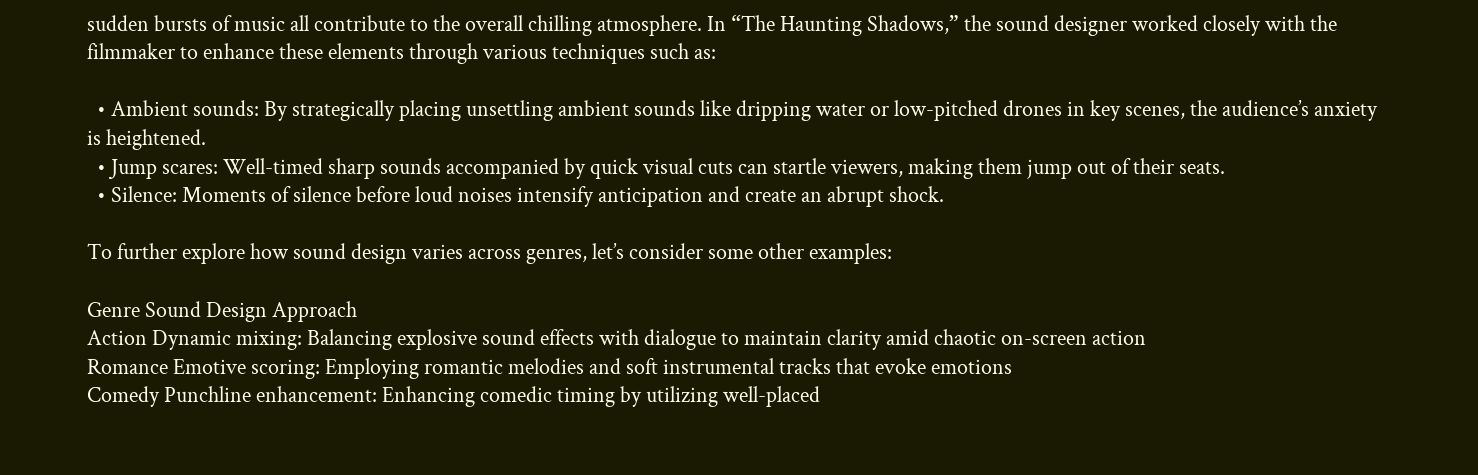sudden bursts of music all contribute to the overall chilling atmosphere. In “The Haunting Shadows,” the sound designer worked closely with the filmmaker to enhance these elements through various techniques such as:

  • Ambient sounds: By strategically placing unsettling ambient sounds like dripping water or low-pitched drones in key scenes, the audience’s anxiety is heightened.
  • Jump scares: Well-timed sharp sounds accompanied by quick visual cuts can startle viewers, making them jump out of their seats.
  • Silence: Moments of silence before loud noises intensify anticipation and create an abrupt shock.

To further explore how sound design varies across genres, let’s consider some other examples:

Genre Sound Design Approach
Action Dynamic mixing: Balancing explosive sound effects with dialogue to maintain clarity amid chaotic on-screen action
Romance Emotive scoring: Employing romantic melodies and soft instrumental tracks that evoke emotions
Comedy Punchline enhancement: Enhancing comedic timing by utilizing well-placed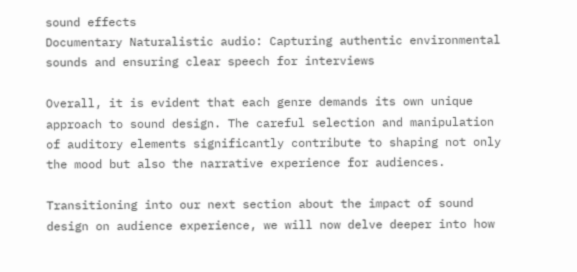sound effects
Documentary Naturalistic audio: Capturing authentic environmental sounds and ensuring clear speech for interviews

Overall, it is evident that each genre demands its own unique approach to sound design. The careful selection and manipulation of auditory elements significantly contribute to shaping not only the mood but also the narrative experience for audiences.

Transitioning into our next section about the impact of sound design on audience experience, we will now delve deeper into how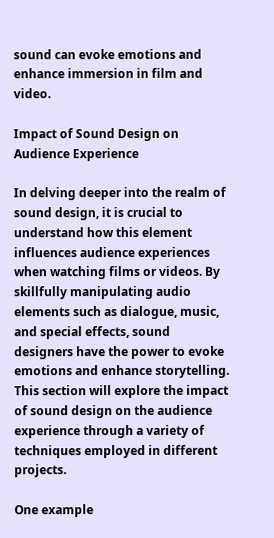sound can evoke emotions and enhance immersion in film and video.

Impact of Sound Design on Audience Experience

In delving deeper into the realm of sound design, it is crucial to understand how this element influences audience experiences when watching films or videos. By skillfully manipulating audio elements such as dialogue, music, and special effects, sound designers have the power to evoke emotions and enhance storytelling. This section will explore the impact of sound design on the audience experience through a variety of techniques employed in different projects.

One example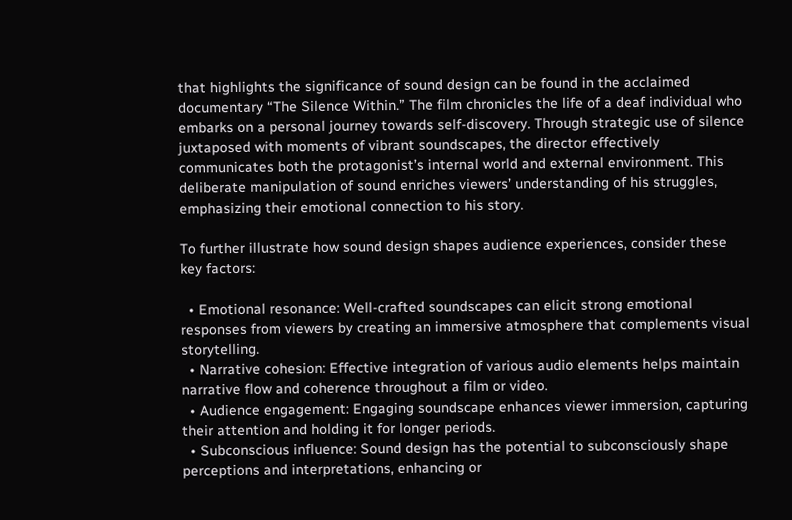that highlights the significance of sound design can be found in the acclaimed documentary “The Silence Within.” The film chronicles the life of a deaf individual who embarks on a personal journey towards self-discovery. Through strategic use of silence juxtaposed with moments of vibrant soundscapes, the director effectively communicates both the protagonist’s internal world and external environment. This deliberate manipulation of sound enriches viewers’ understanding of his struggles, emphasizing their emotional connection to his story.

To further illustrate how sound design shapes audience experiences, consider these key factors:

  • Emotional resonance: Well-crafted soundscapes can elicit strong emotional responses from viewers by creating an immersive atmosphere that complements visual storytelling.
  • Narrative cohesion: Effective integration of various audio elements helps maintain narrative flow and coherence throughout a film or video.
  • Audience engagement: Engaging soundscape enhances viewer immersion, capturing their attention and holding it for longer periods.
  • Subconscious influence: Sound design has the potential to subconsciously shape perceptions and interpretations, enhancing or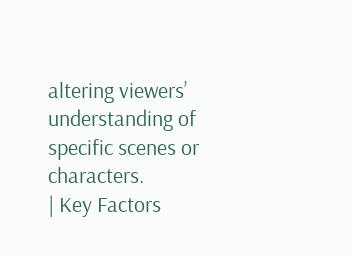altering viewers’ understanding of specific scenes or characters.
| Key Factors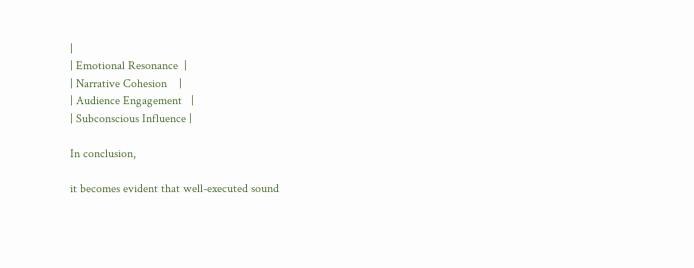|
| Emotional Resonance  |
| Narrative Cohesion    |
| Audience Engagement   |
| Subconscious Influence |

In conclusion,

it becomes evident that well-executed sound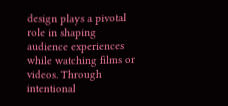design plays a pivotal role in shaping audience experiences while watching films or videos. Through intentional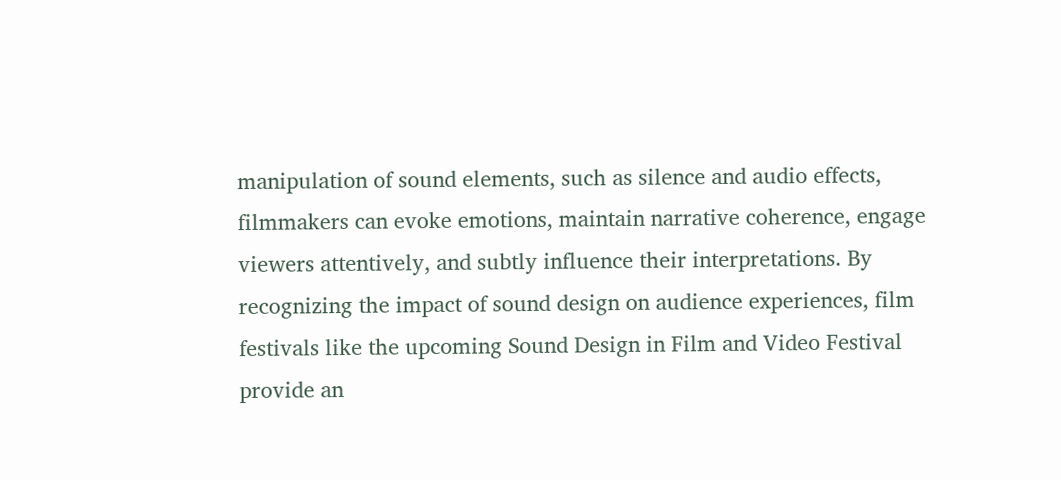manipulation of sound elements, such as silence and audio effects, filmmakers can evoke emotions, maintain narrative coherence, engage viewers attentively, and subtly influence their interpretations. By recognizing the impact of sound design on audience experiences, film festivals like the upcoming Sound Design in Film and Video Festival provide an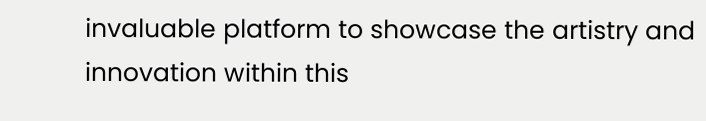invaluable platform to showcase the artistry and innovation within this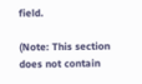field.

(Note: This section does not contain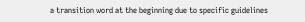a transition word at the beginning due to specific guidelines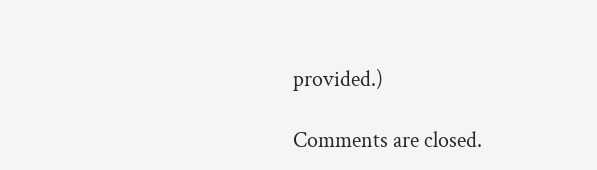provided.)

Comments are closed.